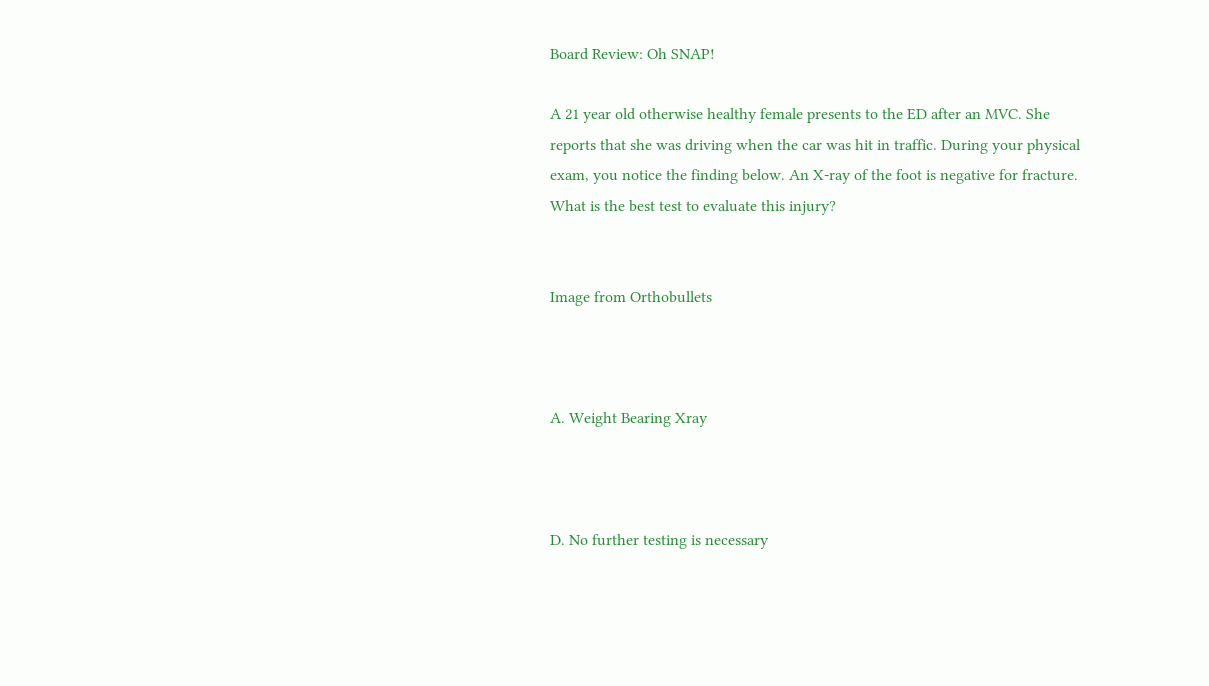Board Review: Oh SNAP!

A 21 year old otherwise healthy female presents to the ED after an MVC. She reports that she was driving when the car was hit in traffic. During your physical exam, you notice the finding below. An X-ray of the foot is negative for fracture. What is the best test to evaluate this injury?


Image from Orthobullets



A. Weight Bearing Xray



D. No further testing is necessary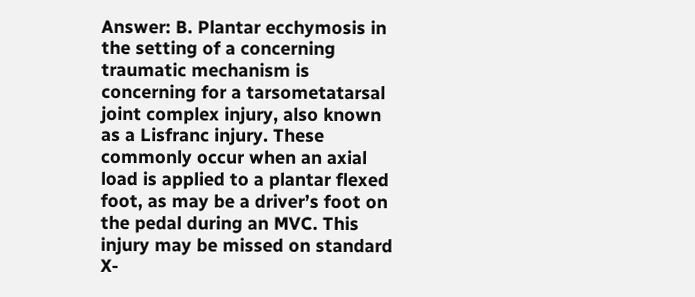Answer: B. Plantar ecchymosis in the setting of a concerning traumatic mechanism is concerning for a tarsometatarsal joint complex injury, also known as a Lisfranc injury. These commonly occur when an axial load is applied to a plantar flexed foot, as may be a driver’s foot on the pedal during an MVC. This injury may be missed on standard X-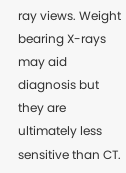ray views. Weight bearing X-rays may aid diagnosis but they are ultimately less sensitive than CT.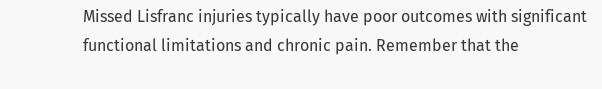Missed Lisfranc injuries typically have poor outcomes with significant functional limitations and chronic pain. Remember that the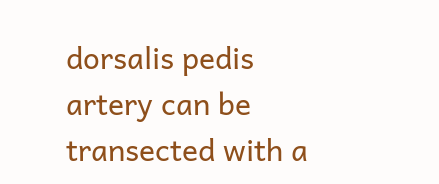dorsalis pedis artery can be transected with a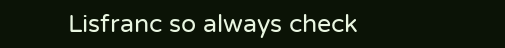Lisfranc so always check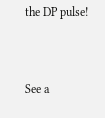the DP pulse!


See a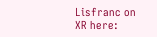Lisfranc on XR here: